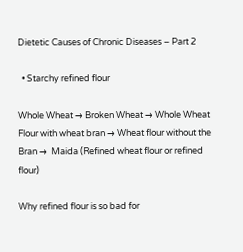Dietetic Causes of Chronic Diseases – Part 2

  • Starchy refined flour

Whole Wheat → Broken Wheat → Whole Wheat Flour with wheat bran → Wheat flour without the Bran →  Maida (Refined wheat flour or refined flour)

Why refined flour is so bad for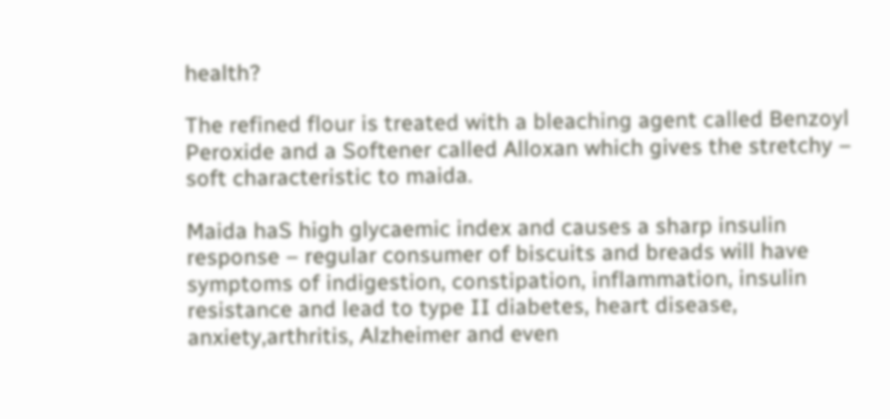health?

The refined flour is treated with a bleaching agent called Benzoyl Peroxide and a Softener called Alloxan which gives the stretchy – soft characteristic to maida.

Maida haS high glycaemic index and causes a sharp insulin response – regular consumer of biscuits and breads will have symptoms of indigestion, constipation, inflammation, insulin resistance and lead to type II diabetes, heart disease, anxiety,arthritis, Alzheimer and even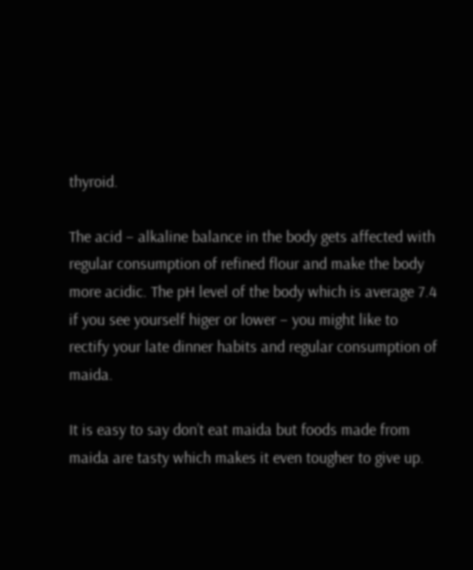thyroid.

The acid – alkaline balance in the body gets affected with regular consumption of refined flour and make the body more acidic. The pH level of the body which is average 7.4 if you see yourself higer or lower – you might like to rectify your late dinner habits and regular consumption of maida.

It is easy to say don’t eat maida but foods made from maida are tasty which makes it even tougher to give up.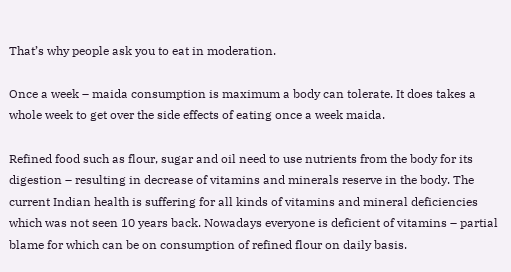That’s why people ask you to eat in moderation.

Once a week – maida consumption is maximum a body can tolerate. It does takes a whole week to get over the side effects of eating once a week maida.

Refined food such as flour, sugar and oil need to use nutrients from the body for its digestion – resulting in decrease of vitamins and minerals reserve in the body. The current Indian health is suffering for all kinds of vitamins and mineral deficiencies which was not seen 10 years back. Nowadays everyone is deficient of vitamins – partial blame for which can be on consumption of refined flour on daily basis.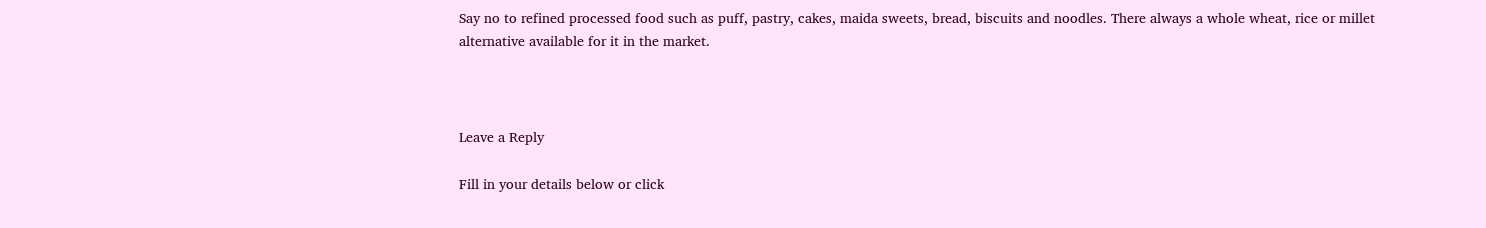Say no to refined processed food such as puff, pastry, cakes, maida sweets, bread, biscuits and noodles. There always a whole wheat, rice or millet alternative available for it in the market.



Leave a Reply

Fill in your details below or click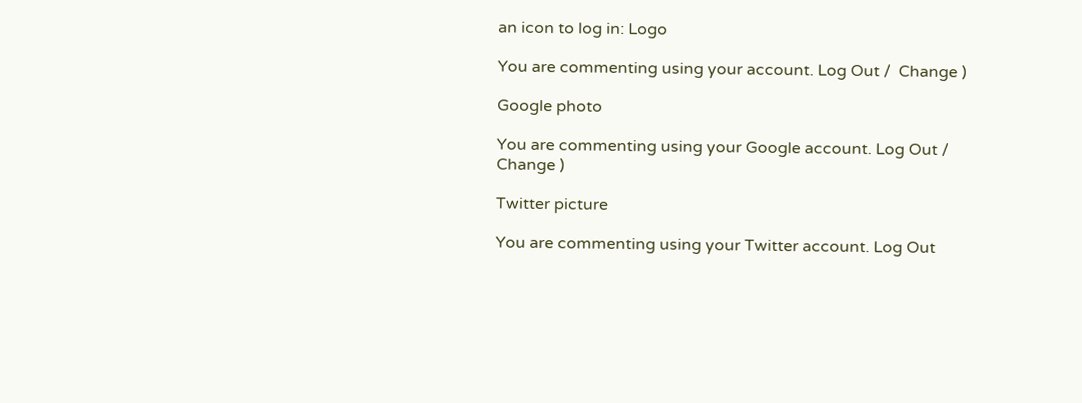an icon to log in: Logo

You are commenting using your account. Log Out /  Change )

Google photo

You are commenting using your Google account. Log Out /  Change )

Twitter picture

You are commenting using your Twitter account. Log Out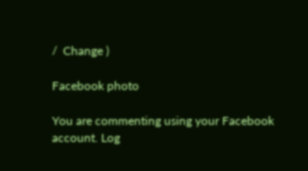/  Change )

Facebook photo

You are commenting using your Facebook account. Log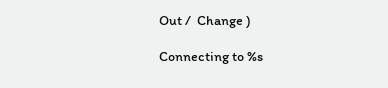Out /  Change )

Connecting to %s